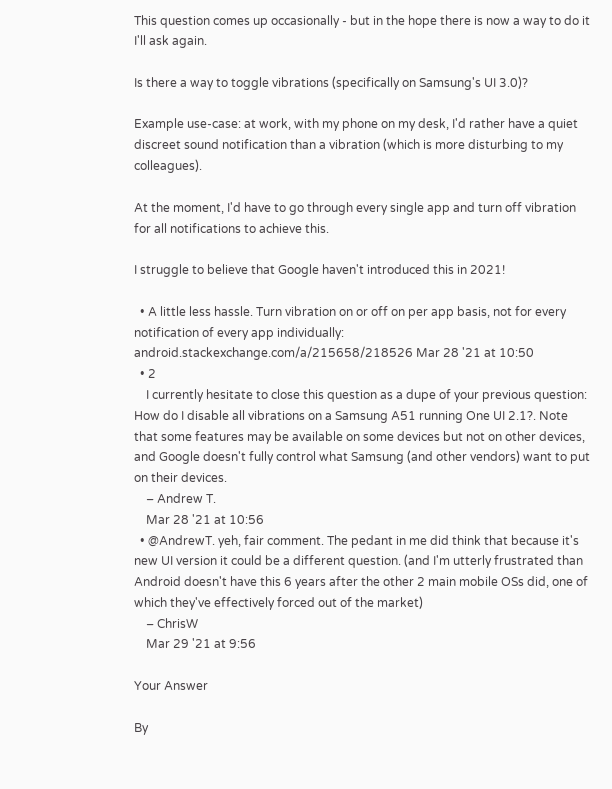This question comes up occasionally - but in the hope there is now a way to do it I'll ask again.

Is there a way to toggle vibrations (specifically on Samsung's UI 3.0)?

Example use-case: at work, with my phone on my desk, I'd rather have a quiet discreet sound notification than a vibration (which is more disturbing to my colleagues).

At the moment, I'd have to go through every single app and turn off vibration for all notifications to achieve this.

I struggle to believe that Google haven't introduced this in 2021!

  • A little less hassle. Turn vibration on or off on per app basis, not for every notification of every app individually: android.stackexchange.com/a/215658/218526 Mar 28 '21 at 10:50
  • 2
    I currently hesitate to close this question as a dupe of your previous question: How do I disable all vibrations on a Samsung A51 running One UI 2.1?. Note that some features may be available on some devices but not on other devices, and Google doesn't fully control what Samsung (and other vendors) want to put on their devices.
    – Andrew T.
    Mar 28 '21 at 10:56
  • @AndrewT. yeh, fair comment. The pedant in me did think that because it's new UI version it could be a different question. (and I'm utterly frustrated than Android doesn't have this 6 years after the other 2 main mobile OSs did, one of which they've effectively forced out of the market)
    – ChrisW
    Mar 29 '21 at 9:56

Your Answer

By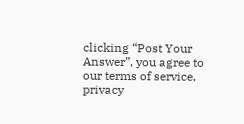clicking “Post Your Answer”, you agree to our terms of service, privacy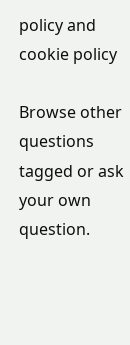policy and cookie policy

Browse other questions tagged or ask your own question.